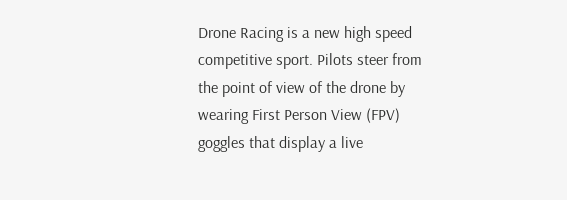Drone Racing is a new high speed competitive sport. Pilots steer from the point of view of the drone by wearing First Person View (FPV) goggles that display a live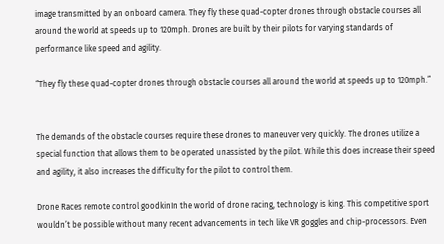image transmitted by an onboard camera. They fly these quad-copter drones through obstacle courses all around the world at speeds up to 120mph. Drones are built by their pilots for varying standards of performance like speed and agility.

“They fly these quad-copter drones through obstacle courses all around the world at speeds up to 120mph.”


The demands of the obstacle courses require these drones to maneuver very quickly. The drones utilize a special function that allows them to be operated unassisted by the pilot. While this does increase their speed and agility, it also increases the difficulty for the pilot to control them.

Drone Races remote control goodkinIn the world of drone racing, technology is king. This competitive sport wouldn’t be possible without many recent advancements in tech like VR goggles and chip-processors. Even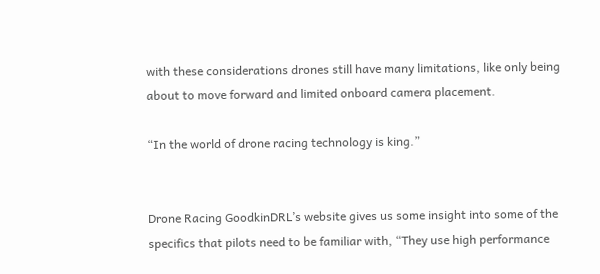with these considerations drones still have many limitations, like only being about to move forward and limited onboard camera placement.

“In the world of drone racing technology is king.”


Drone Racing GoodkinDRL’s website gives us some insight into some of the specifics that pilots need to be familiar with, “They use high performance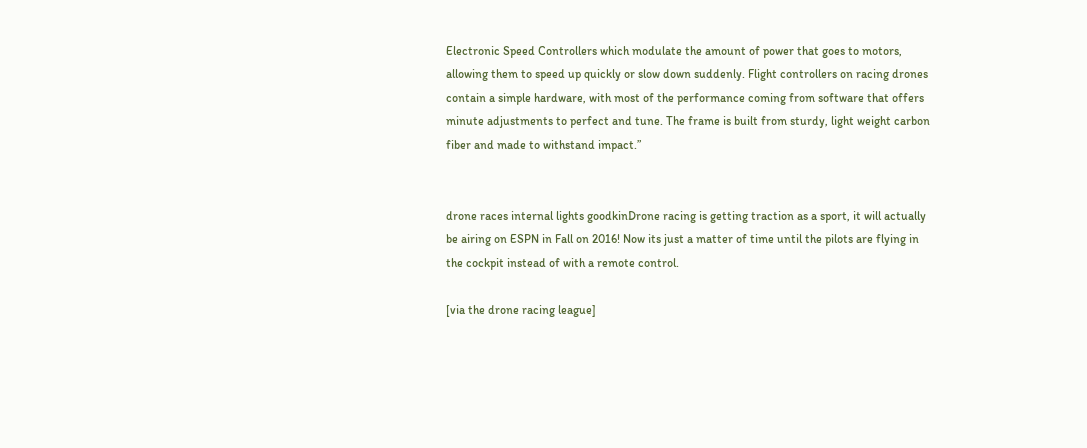Electronic Speed Controllers which modulate the amount of power that goes to motors, allowing them to speed up quickly or slow down suddenly. Flight controllers on racing drones contain a simple hardware, with most of the performance coming from software that offers minute adjustments to perfect and tune. The frame is built from sturdy, light weight carbon fiber and made to withstand impact.”


drone races internal lights goodkinDrone racing is getting traction as a sport, it will actually be airing on ESPN in Fall on 2016! Now its just a matter of time until the pilots are flying in the cockpit instead of with a remote control.

[via the drone racing league]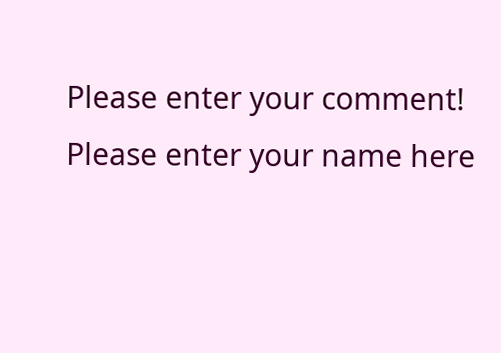Please enter your comment!
Please enter your name here